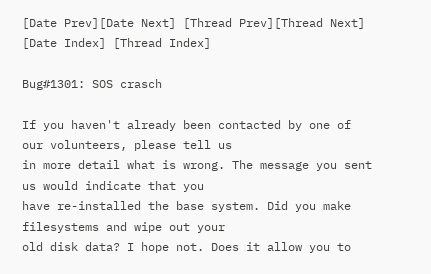[Date Prev][Date Next] [Thread Prev][Thread Next] [Date Index] [Thread Index]

Bug#1301: SOS crasch

If you haven't already been contacted by one of our volunteers, please tell us
in more detail what is wrong. The message you sent us would indicate that you
have re-installed the base system. Did you make filesystems and wipe out your
old disk data? I hope not. Does it allow you to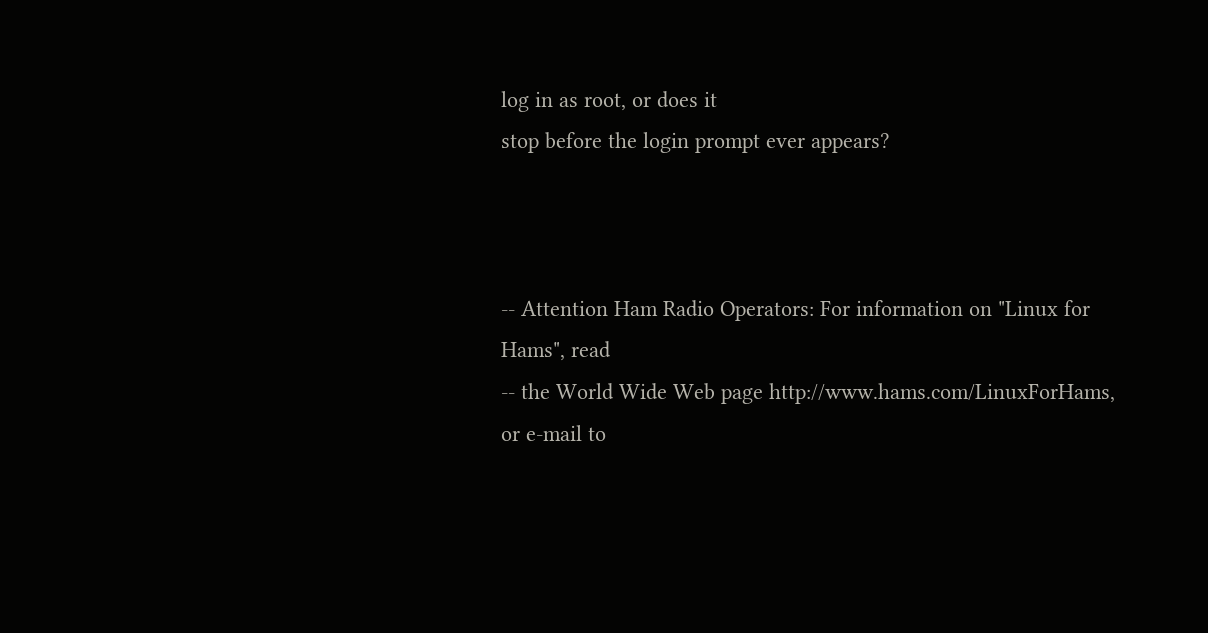log in as root, or does it
stop before the login prompt ever appears?



-- Attention Ham Radio Operators: For information on "Linux for Hams", read
-- the World Wide Web page http://www.hams.com/LinuxForHams, or e-mail to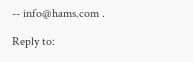-- info@hams.com .

Reply to: